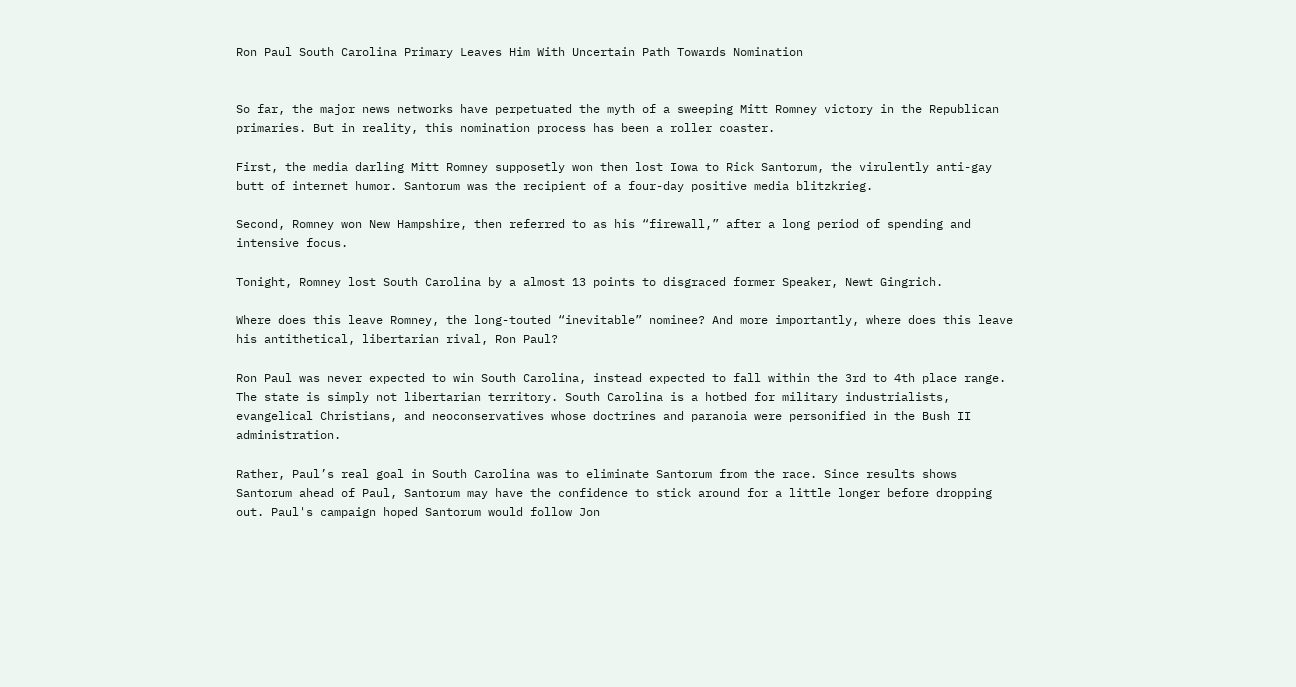Ron Paul South Carolina Primary Leaves Him With Uncertain Path Towards Nomination


So far, the major news networks have perpetuated the myth of a sweeping Mitt Romney victory in the Republican primaries. But in reality, this nomination process has been a roller coaster.

First, the media darling Mitt Romney supposetly won then lost Iowa to Rick Santorum, the virulently anti-gay butt of internet humor. Santorum was the recipient of a four-day positive media blitzkrieg.

Second, Romney won New Hampshire, then referred to as his “firewall,” after a long period of spending and intensive focus.

Tonight, Romney lost South Carolina by a almost 13 points to disgraced former Speaker, Newt Gingrich.

Where does this leave Romney, the long-touted “inevitable” nominee? And more importantly, where does this leave his antithetical, libertarian rival, Ron Paul?

Ron Paul was never expected to win South Carolina, instead expected to fall within the 3rd to 4th place range. The state is simply not libertarian territory. South Carolina is a hotbed for military industrialists, evangelical Christians, and neoconservatives whose doctrines and paranoia were personified in the Bush II administration.

Rather, Paul’s real goal in South Carolina was to eliminate Santorum from the race. Since results shows Santorum ahead of Paul, Santorum may have the confidence to stick around for a little longer before dropping out. Paul's campaign hoped Santorum would follow Jon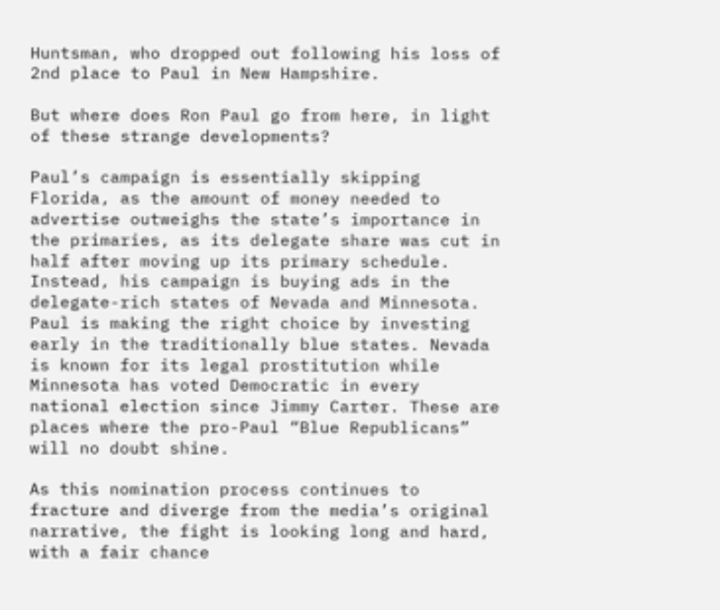Huntsman, who dropped out following his loss of 2nd place to Paul in New Hampshire.

But where does Ron Paul go from here, in light of these strange developments?

Paul’s campaign is essentially skipping Florida, as the amount of money needed to advertise outweighs the state’s importance in the primaries, as its delegate share was cut in half after moving up its primary schedule. Instead, his campaign is buying ads in the delegate-rich states of Nevada and Minnesota. Paul is making the right choice by investing early in the traditionally blue states. Nevada is known for its legal prostitution while Minnesota has voted Democratic in every national election since Jimmy Carter. These are places where the pro-Paul “Blue Republicans” will no doubt shine.

As this nomination process continues to fracture and diverge from the media’s original narrative, the fight is looking long and hard, with a fair chance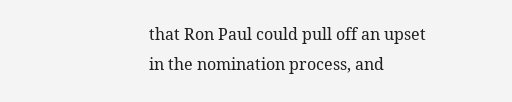that Ron Paul could pull off an upset in the nomination process, and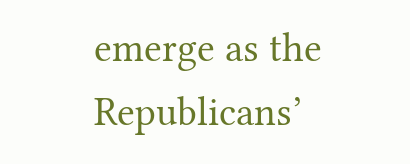emerge as the Republicans’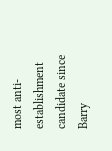most anti-establishment candidate since Barry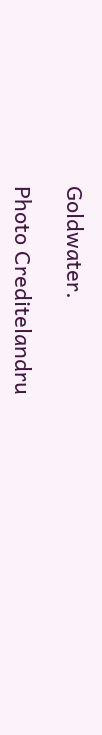Goldwater.

Photo Creditelandru